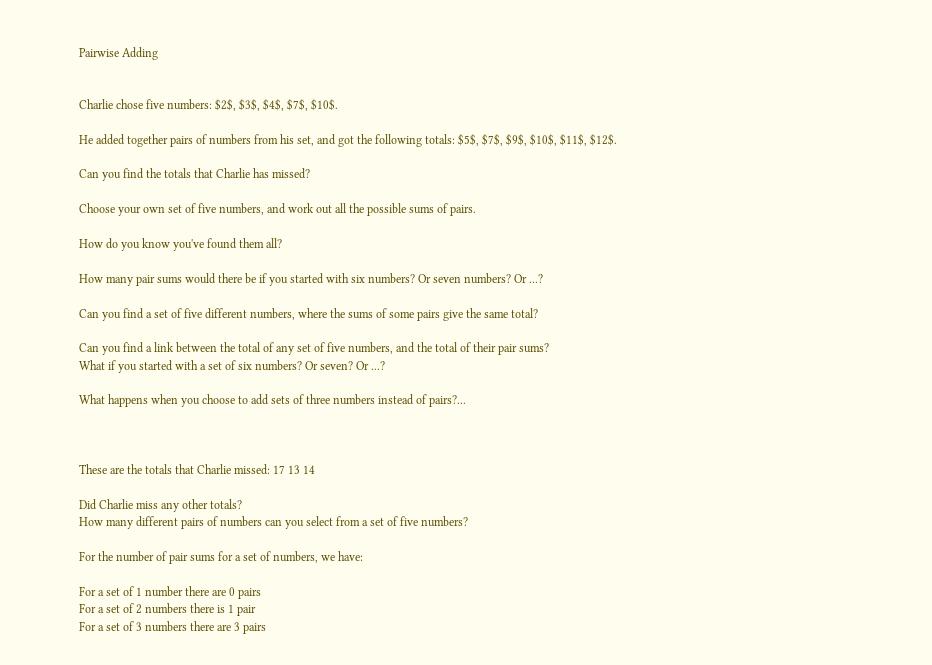Pairwise Adding


Charlie chose five numbers: $2$, $3$, $4$, $7$, $10$.

He added together pairs of numbers from his set, and got the following totals: $5$, $7$, $9$, $10$, $11$, $12$.

Can you find the totals that Charlie has missed?

Choose your own set of five numbers, and work out all the possible sums of pairs.

How do you know you've found them all?

How many pair sums would there be if you started with six numbers? Or seven numbers? Or ...?

Can you find a set of five different numbers, where the sums of some pairs give the same total?

Can you find a link between the total of any set of five numbers, and the total of their pair sums?
What if you started with a set of six numbers? Or seven? Or ...?

What happens when you choose to add sets of three numbers instead of pairs?...



These are the totals that Charlie missed: 17 13 14

Did Charlie miss any other totals?
How many different pairs of numbers can you select from a set of five numbers?

For the number of pair sums for a set of numbers, we have:

For a set of 1 number there are 0 pairs
For a set of 2 numbers there is 1 pair
For a set of 3 numbers there are 3 pairs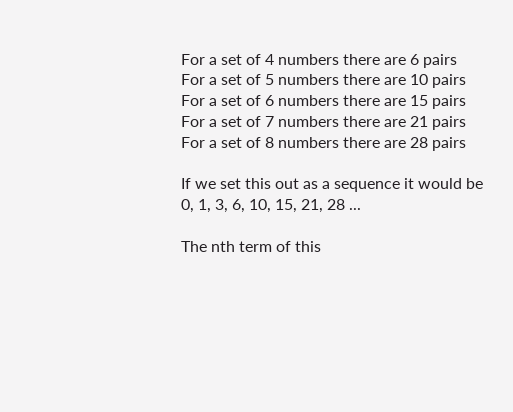For a set of 4 numbers there are 6 pairs
For a set of 5 numbers there are 10 pairs
For a set of 6 numbers there are 15 pairs
For a set of 7 numbers there are 21 pairs
For a set of 8 numbers there are 28 pairs

If we set this out as a sequence it would be
0, 1, 3, 6, 10, 15, 21, 28 ...

The nth term of this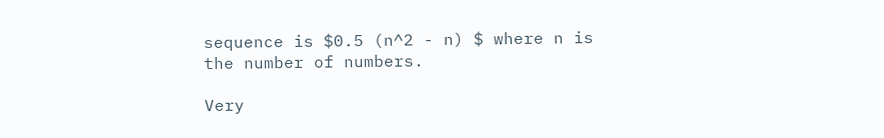sequence is $0.5 (n^2 - n) $ where n is the number of numbers.

Very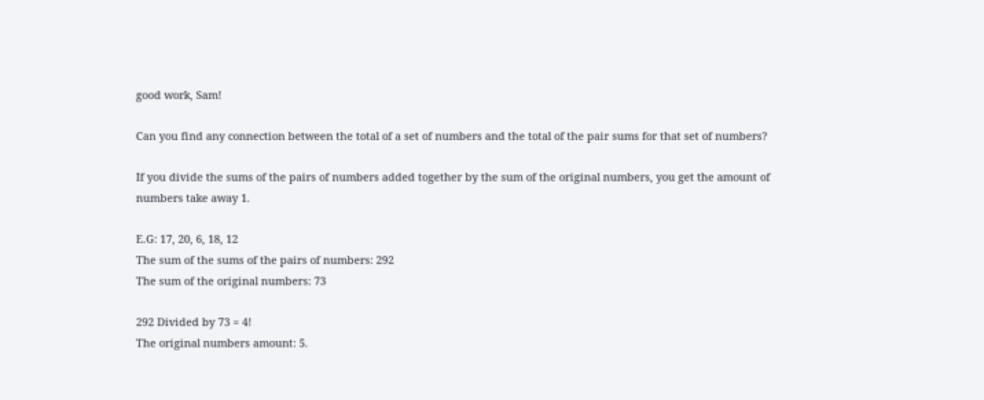good work, Sam!

Can you find any connection between the total of a set of numbers and the total of the pair sums for that set of numbers?

If you divide the sums of the pairs of numbers added together by the sum of the original numbers, you get the amount of numbers take away 1.

E.G: 17, 20, 6, 18, 12
The sum of the sums of the pairs of numbers: 292
The sum of the original numbers: 73

292 Divided by 73 = 4!
The original numbers amount: 5.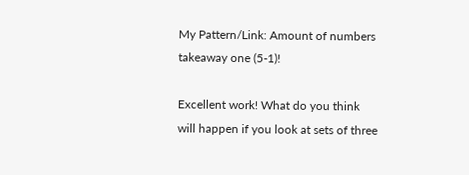My Pattern/Link: Amount of numbers takeaway one (5-1)!

Excellent work! What do you think will happen if you look at sets of three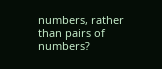numbers, rather than pairs of numbers?